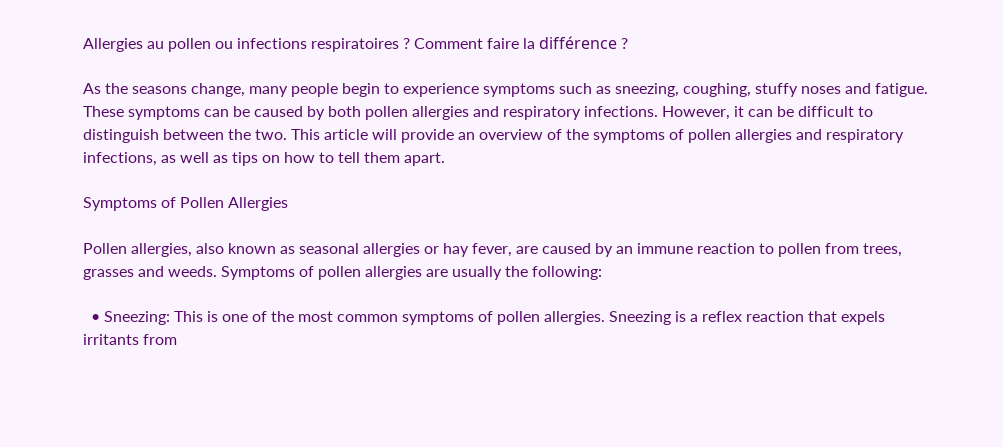Allergies au pollen ou infections respiratoires ? Comment faire la différence ?

As the seasons change, many people begin to experience symptoms such as sneezing, coughing, stuffy noses and fatigue. These symptoms can be caused by both pollen allergies and respiratory infections. However, it can be difficult to distinguish between the two. This article will provide an overview of the symptoms of pollen allergies and respiratory infections, as well as tips on how to tell them apart.

Symptoms of Pollen Allergies

Pollen allergies, also known as seasonal allergies or hay fever, are caused by an immune reaction to pollen from trees, grasses and weeds. Symptoms of pollen allergies are usually the following:

  • Sneezing: This is one of the most common symptoms of pollen allergies. Sneezing is a reflex reaction that expels irritants from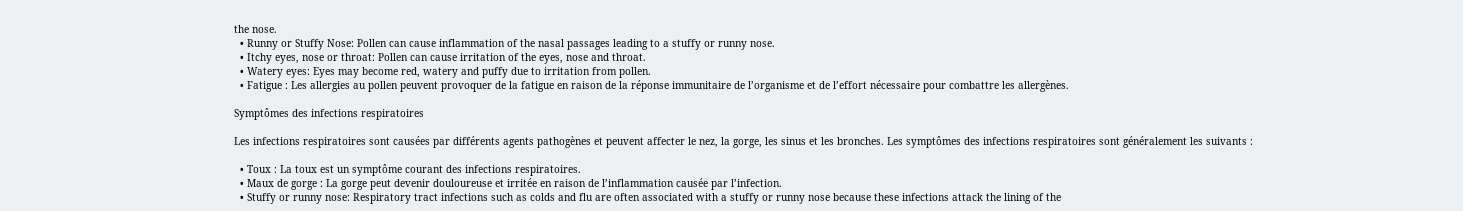the nose.
  • Runny or Stuffy Nose: Pollen can cause inflammation of the nasal passages leading to a stuffy or runny nose.
  • Itchy eyes, nose or throat: Pollen can cause irritation of the eyes, nose and throat.
  • Watery eyes: Eyes may become red, watery and puffy due to irritation from pollen.
  • Fatigue : Les allergies au pollen peuvent provoquer de la fatigue en raison de la réponse immunitaire de l’organisme et de l’effort nécessaire pour combattre les allergènes.

Symptômes des infections respiratoires

Les infections respiratoires sont causées par différents agents pathogènes et peuvent affecter le nez, la gorge, les sinus et les bronches. Les symptômes des infections respiratoires sont généralement les suivants :

  • Toux : La toux est un symptôme courant des infections respiratoires.
  • Maux de gorge : La gorge peut devenir douloureuse et irritée en raison de l’inflammation causée par l’infection.
  • Stuffy or runny nose: Respiratory tract infections such as colds and flu are often associated with a stuffy or runny nose because these infections attack the lining of the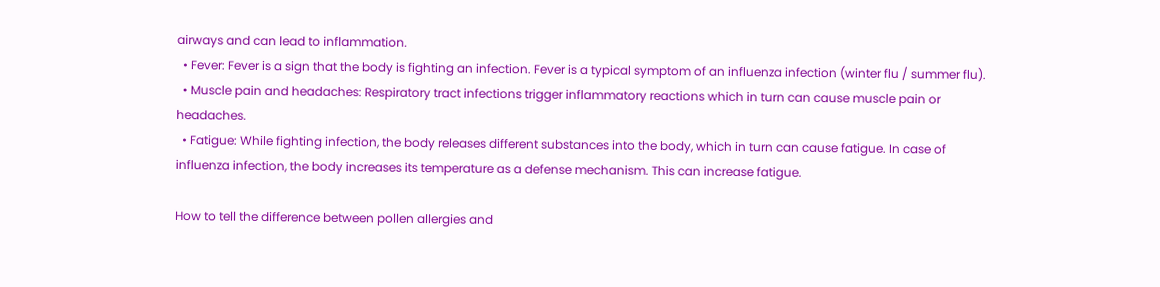airways and can lead to inflammation.
  • Fever: Fever is a sign that the body is fighting an infection. Fever is a typical symptom of an influenza infection (winter flu / summer flu).
  • Muscle pain and headaches: Respiratory tract infections trigger inflammatory reactions which in turn can cause muscle pain or headaches.
  • Fatigue: While fighting infection, the body releases different substances into the body, which in turn can cause fatigue. In case of influenza infection, the body increases its temperature as a defense mechanism. This can increase fatigue.

How to tell the difference between pollen allergies and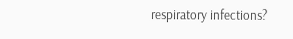respiratory infections?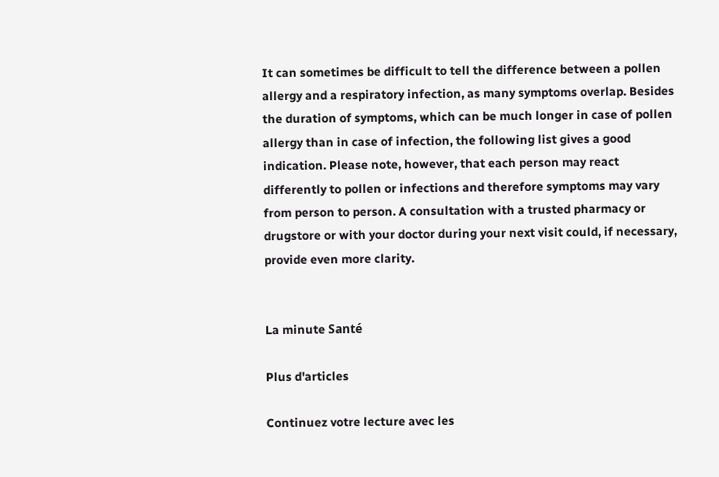It can sometimes be difficult to tell the difference between a pollen allergy and a respiratory infection, as many symptoms overlap. Besides the duration of symptoms, which can be much longer in case of pollen allergy than in case of infection, the following list gives a good indication. Please note, however, that each person may react differently to pollen or infections and therefore symptoms may vary from person to person. A consultation with a trusted pharmacy or drugstore or with your doctor during your next visit could, if necessary, provide even more clarity.


La minute Santé

Plus d'articles

Continuez votre lecture avec les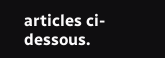articles ci-dessous.